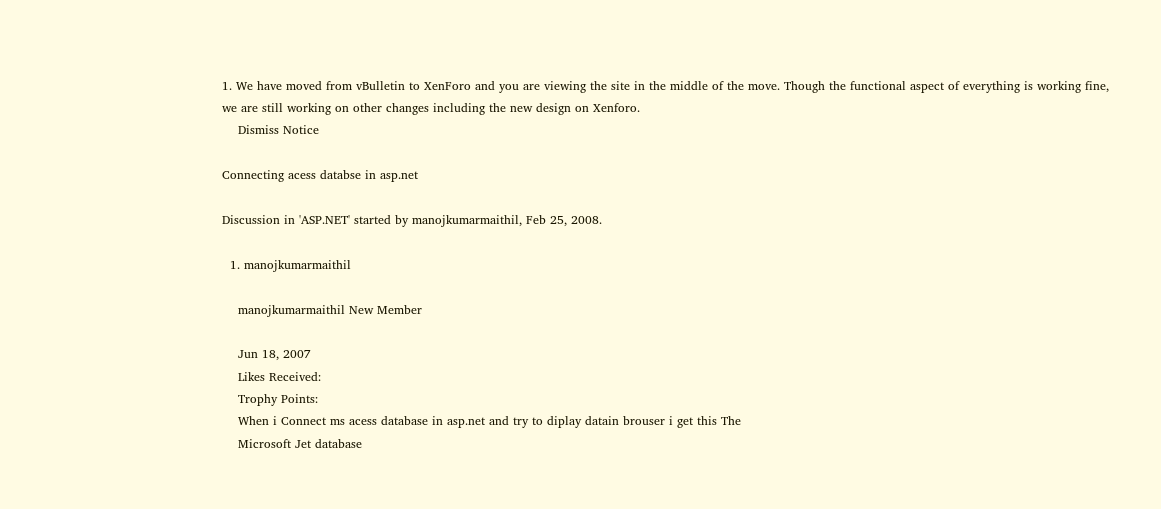1. We have moved from vBulletin to XenForo and you are viewing the site in the middle of the move. Though the functional aspect of everything is working fine, we are still working on other changes including the new design on Xenforo.
    Dismiss Notice

Connecting acess databse in asp.net

Discussion in 'ASP.NET' started by manojkumarmaithil, Feb 25, 2008.

  1. manojkumarmaithil

    manojkumarmaithil New Member

    Jun 18, 2007
    Likes Received:
    Trophy Points:
    When i Connect ms acess database in asp.net and try to diplay datain brouser i get this The
    Microsoft Jet database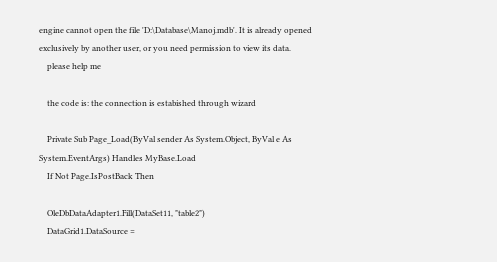engine cannot open the file 'D:\Database\Manoj.mdb'. It is already opened exclusively by another user, or you need permission to view its data.
    please help me

    the code is: the connection is estabished through wizard

    Private Sub Page_Load(ByVal sender As System.Object, ByVal e As System.EventArgs) Handles MyBase.Load
    If Not Page.IsPostBack Then

    OleDbDataAdapter1.Fill(DataSet11, "table2")
    DataGrid1.DataSource =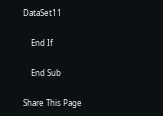DataSet11

    End If

    End Sub

Share This Page